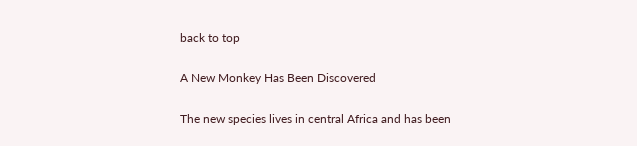back to top

A New Monkey Has Been Discovered

The new species lives in central Africa and has been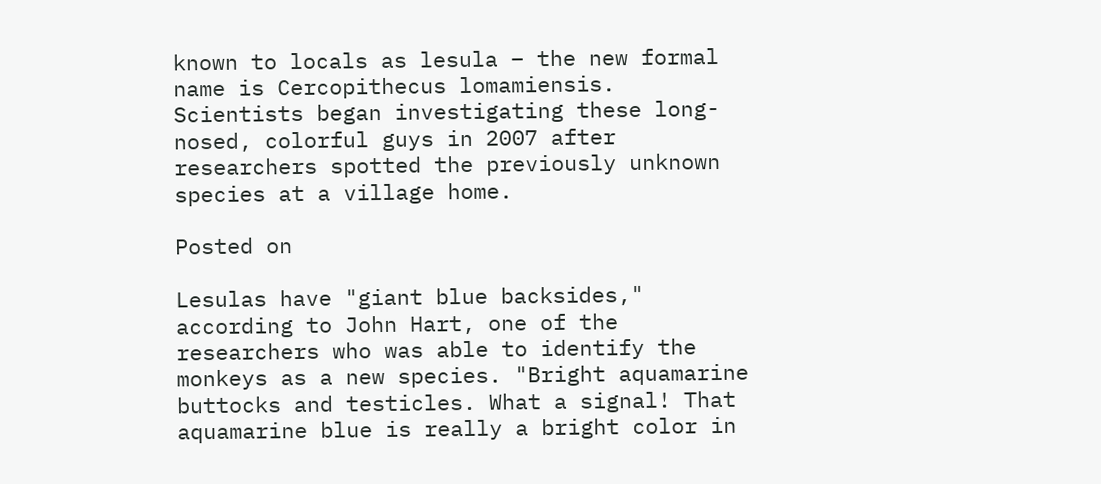known to locals as lesula – the new formal name is Cercopithecus lomamiensis. Scientists began investigating these long-nosed, colorful guys in 2007 after researchers spotted the previously unknown species at a village home.

Posted on

Lesulas have "giant blue backsides," according to John Hart, one of the researchers who was able to identify the monkeys as a new species. "Bright aquamarine buttocks and testicles. What a signal! That aquamarine blue is really a bright color in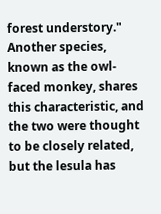forest understory." Another species, known as the owl-faced monkey, shares this characteristic, and the two were thought to be closely related, but the lesula has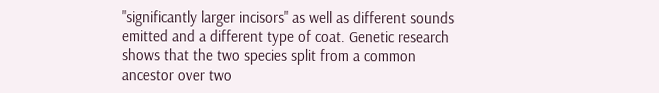"significantly larger incisors" as well as different sounds emitted and a different type of coat. Genetic research shows that the two species split from a common ancestor over two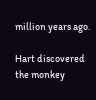million years ago.

Hart discovered the monkey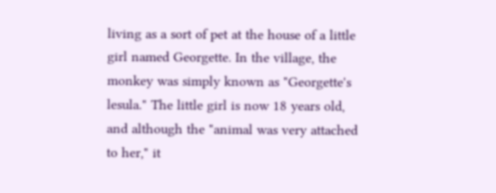living as a sort of pet at the house of a little girl named Georgette. In the village, the monkey was simply known as "Georgette's lesula." The little girl is now 18 years old, and although the "animal was very attached to her," it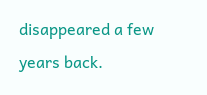disappeared a few years back.